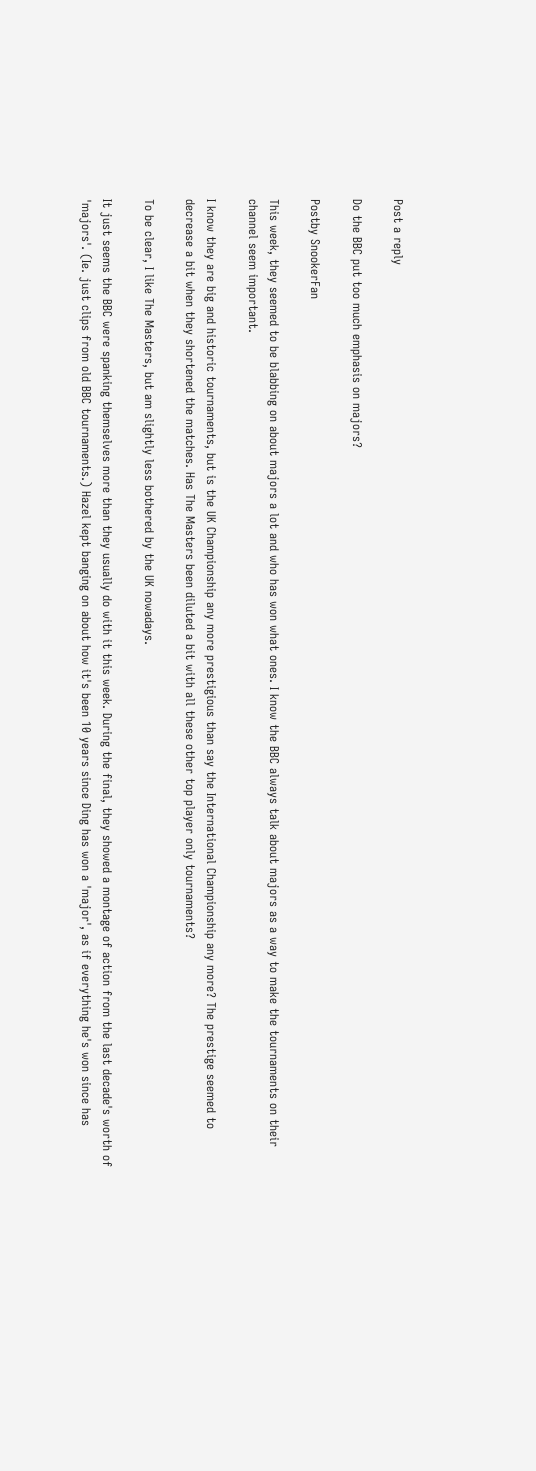Post a reply

Do the BBC put too much emphasis on majors?

Postby SnookerFan

This week, they seemed to be blabbing on about majors a lot and who has won what ones. I know the BBC always talk about majors as a way to make the tournaments on their channel seem important.

I know they are big and historic tournaments, but is the UK Championship any more prestigious than say the International Championship any more? The prestige seemed to decrease a bit when they shortened the matches. Has The Masters been diluted a bit with all these other top player only tournaments?

To be clear, I like The Masters, but am slightly less bothered by the UK nowadays.

It just seems the BBC were spanking themselves more than they usually do with it this week. During the final, they showed a montage of action from the last decade's worth of 'majors'. (Ie. just clips from old BBC tournaments.) Hazel kept banging on about how it's been 10 years since Ding has won a 'major', as if everything he's won since has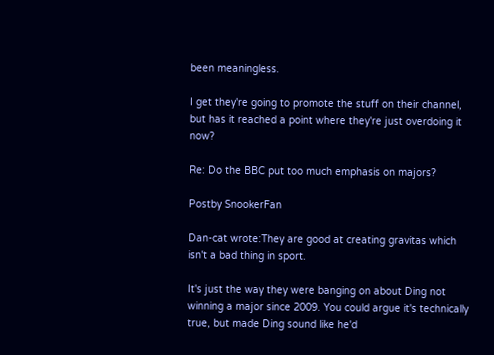been meaningless.

I get they're going to promote the stuff on their channel, but has it reached a point where they're just overdoing it now?

Re: Do the BBC put too much emphasis on majors?

Postby SnookerFan

Dan-cat wrote:They are good at creating gravitas which isn't a bad thing in sport.

It's just the way they were banging on about Ding not winning a major since 2009. You could argue it's technically true, but made Ding sound like he'd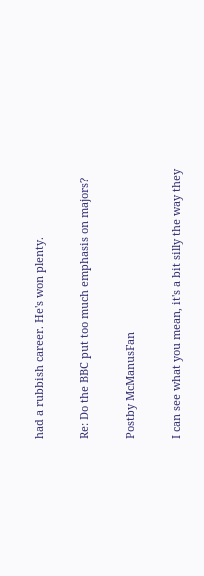had a rubbish career. He's won plenty.

Re: Do the BBC put too much emphasis on majors?

Postby McManusFan

I can see what you mean, it's a bit silly the way they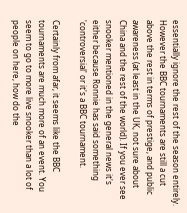essentially ignore the rest of the season entirely. However the BBC tournaments are still a cut above the rest in terms of prestige, and public awareness (at least in the UK, not sure about China and the rest of the world). If you ever see snooker mentioned in the general news it's either because Ronnie has said something 'controversial' or it's a BBC tournament.

Certainly from afar, it seems like the BBC tournaments are much more of an event. You seem to go to more live snooker than a lot of people on here, how do the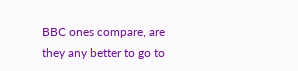BBC ones compare, are they any better to go to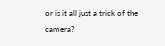or is it all just a trick of the camera?